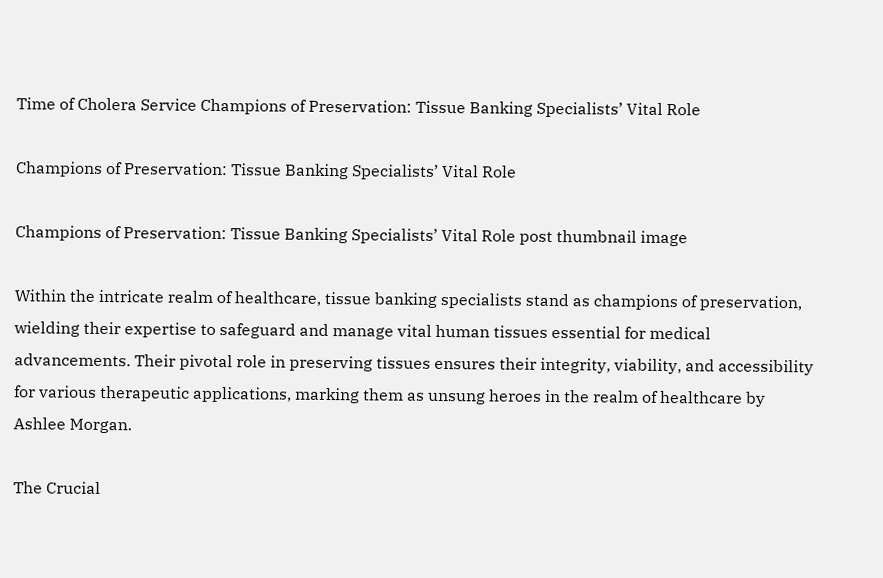Time of Cholera Service Champions of Preservation: Tissue Banking Specialists’ Vital Role

Champions of Preservation: Tissue Banking Specialists’ Vital Role

Champions of Preservation: Tissue Banking Specialists’ Vital Role post thumbnail image

Within the intricate realm of healthcare, tissue banking specialists stand as champions of preservation, wielding their expertise to safeguard and manage vital human tissues essential for medical advancements. Their pivotal role in preserving tissues ensures their integrity, viability, and accessibility for various therapeutic applications, marking them as unsung heroes in the realm of healthcare by Ashlee Morgan.

The Crucial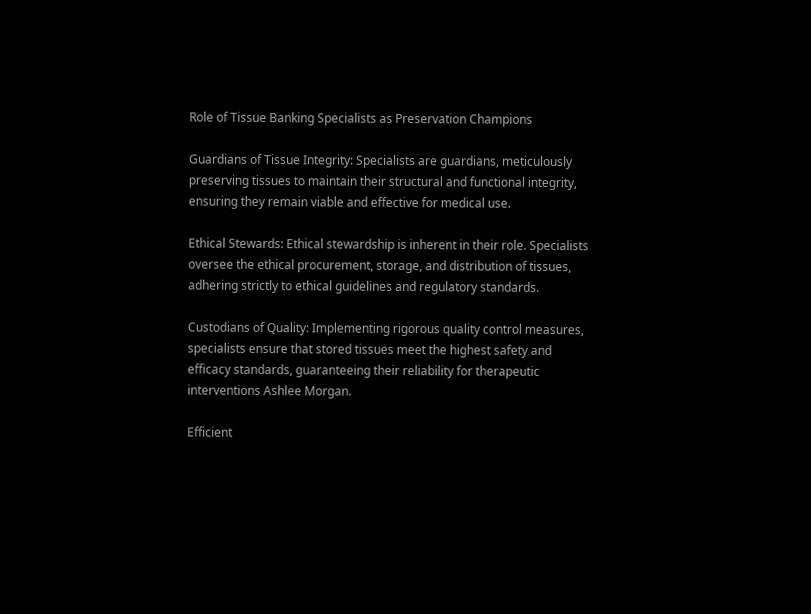Role of Tissue Banking Specialists as Preservation Champions

Guardians of Tissue Integrity: Specialists are guardians, meticulously preserving tissues to maintain their structural and functional integrity, ensuring they remain viable and effective for medical use.

Ethical Stewards: Ethical stewardship is inherent in their role. Specialists oversee the ethical procurement, storage, and distribution of tissues, adhering strictly to ethical guidelines and regulatory standards.

Custodians of Quality: Implementing rigorous quality control measures, specialists ensure that stored tissues meet the highest safety and efficacy standards, guaranteeing their reliability for therapeutic interventions Ashlee Morgan.

Efficient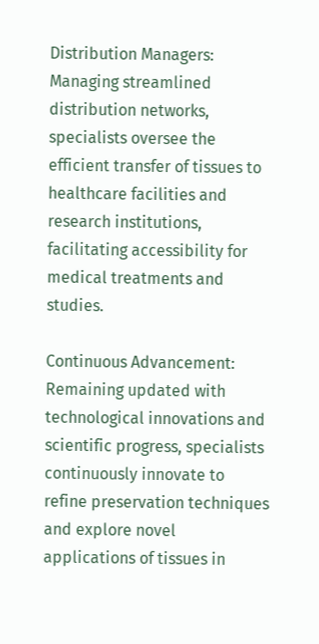Distribution Managers: Managing streamlined distribution networks, specialists oversee the efficient transfer of tissues to healthcare facilities and research institutions, facilitating accessibility for medical treatments and studies.

Continuous Advancement: Remaining updated with technological innovations and scientific progress, specialists continuously innovate to refine preservation techniques and explore novel applications of tissues in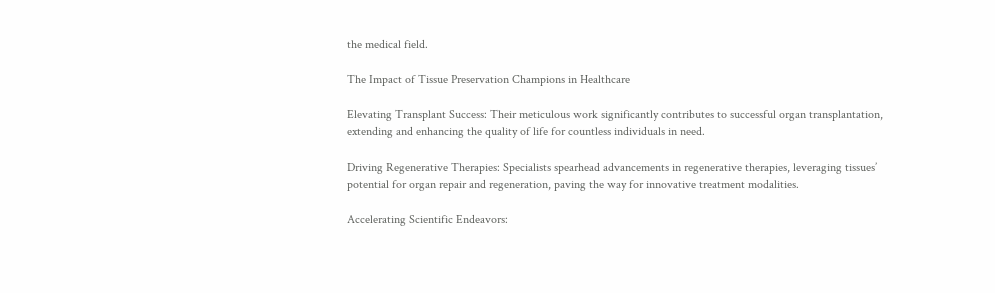the medical field.

The Impact of Tissue Preservation Champions in Healthcare

Elevating Transplant Success: Their meticulous work significantly contributes to successful organ transplantation, extending and enhancing the quality of life for countless individuals in need.

Driving Regenerative Therapies: Specialists spearhead advancements in regenerative therapies, leveraging tissues’ potential for organ repair and regeneration, paving the way for innovative treatment modalities.

Accelerating Scientific Endeavors: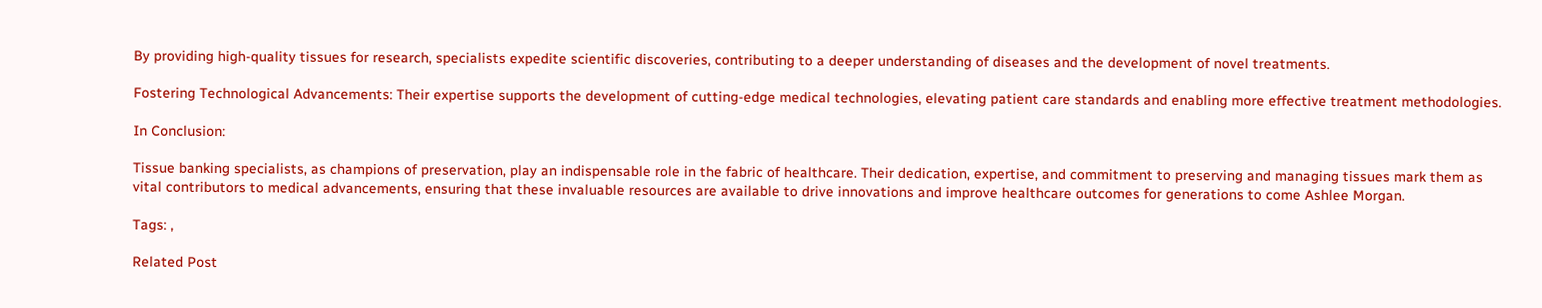By providing high-quality tissues for research, specialists expedite scientific discoveries, contributing to a deeper understanding of diseases and the development of novel treatments.

Fostering Technological Advancements: Their expertise supports the development of cutting-edge medical technologies, elevating patient care standards and enabling more effective treatment methodologies.

In Conclusion:

Tissue banking specialists, as champions of preservation, play an indispensable role in the fabric of healthcare. Their dedication, expertise, and commitment to preserving and managing tissues mark them as vital contributors to medical advancements, ensuring that these invaluable resources are available to drive innovations and improve healthcare outcomes for generations to come Ashlee Morgan.

Tags: ,

Related Post